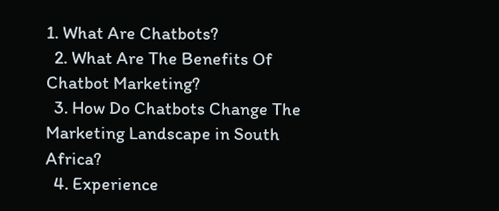1. What Are Chatbots?
  2. What Are The Benefits Of Chatbot Marketing?
  3. How Do Chatbots Change The Marketing Landscape in South Africa?
  4. Experience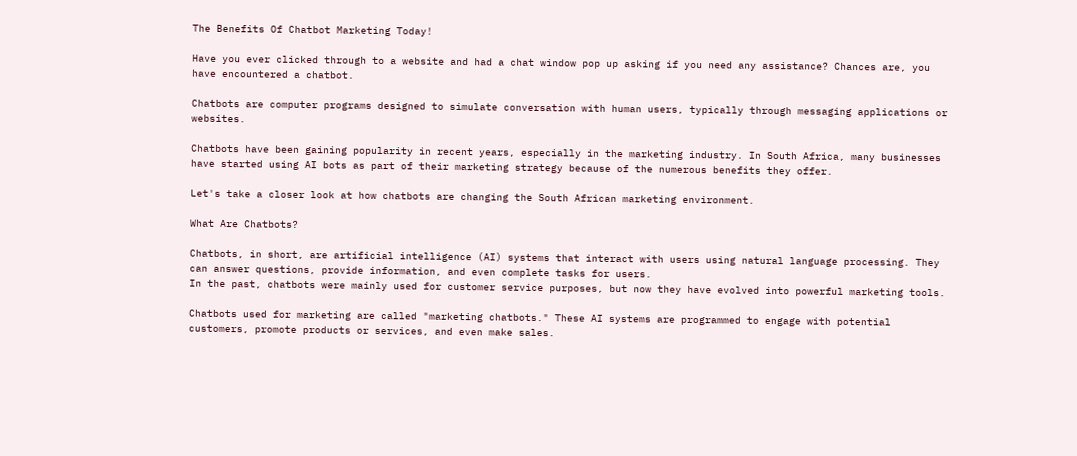The Benefits Of Chatbot Marketing Today!

Have you ever clicked through to a website and had a chat window pop up asking if you need any assistance? Chances are, you have encountered a chatbot.

Chatbots are computer programs designed to simulate conversation with human users, typically through messaging applications or websites.

Chatbots have been gaining popularity in recent years, especially in the marketing industry. In South Africa, many businesses have started using AI bots as part of their marketing strategy because of the numerous benefits they offer.

Let's take a closer look at how chatbots are changing the South African marketing environment.

What Are Chatbots?

Chatbots, in short, are artificial intelligence (AI) systems that interact with users using natural language processing. They can answer questions, provide information, and even complete tasks for users.
In the past, chatbots were mainly used for customer service purposes, but now they have evolved into powerful marketing tools.

Chatbots used for marketing are called "marketing chatbots." These AI systems are programmed to engage with potential customers, promote products or services, and even make sales.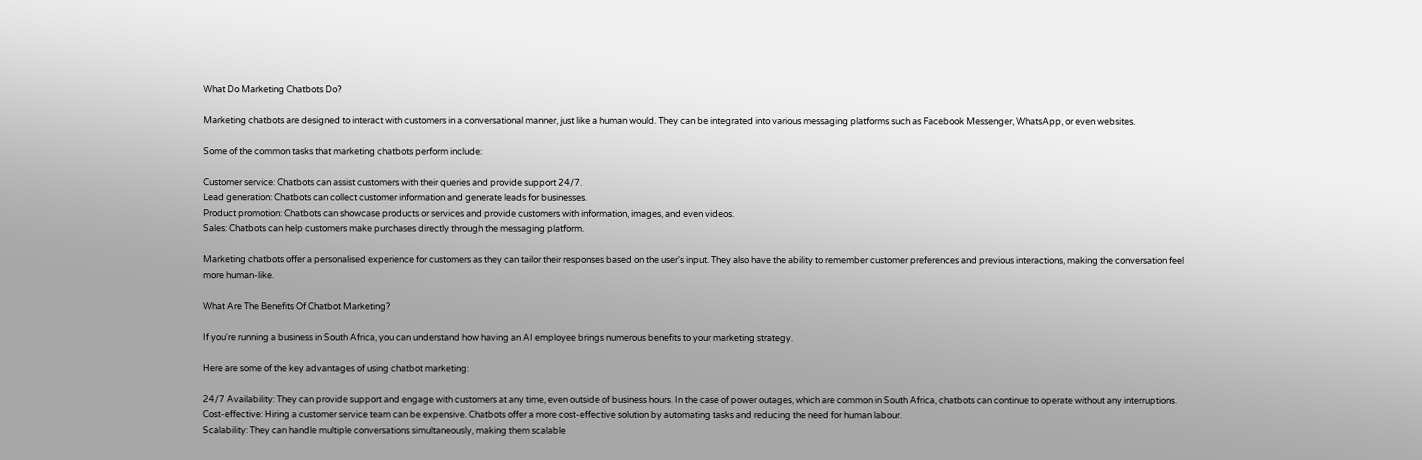What Do Marketing Chatbots Do?

Marketing chatbots are designed to interact with customers in a conversational manner, just like a human would. They can be integrated into various messaging platforms such as Facebook Messenger, WhatsApp, or even websites.

Some of the common tasks that marketing chatbots perform include:

Customer service: Chatbots can assist customers with their queries and provide support 24/7.
Lead generation: Chatbots can collect customer information and generate leads for businesses.
Product promotion: Chatbots can showcase products or services and provide customers with information, images, and even videos.
Sales: Chatbots can help customers make purchases directly through the messaging platform.

Marketing chatbots offer a personalised experience for customers as they can tailor their responses based on the user's input. They also have the ability to remember customer preferences and previous interactions, making the conversation feel more human-like.

What Are The Benefits Of Chatbot Marketing?

If you're running a business in South Africa, you can understand how having an AI employee brings numerous benefits to your marketing strategy.

Here are some of the key advantages of using chatbot marketing:

24/7 Availability: They can provide support and engage with customers at any time, even outside of business hours. In the case of power outages, which are common in South Africa, chatbots can continue to operate without any interruptions.
Cost-effective: Hiring a customer service team can be expensive. Chatbots offer a more cost-effective solution by automating tasks and reducing the need for human labour.
Scalability: They can handle multiple conversations simultaneously, making them scalable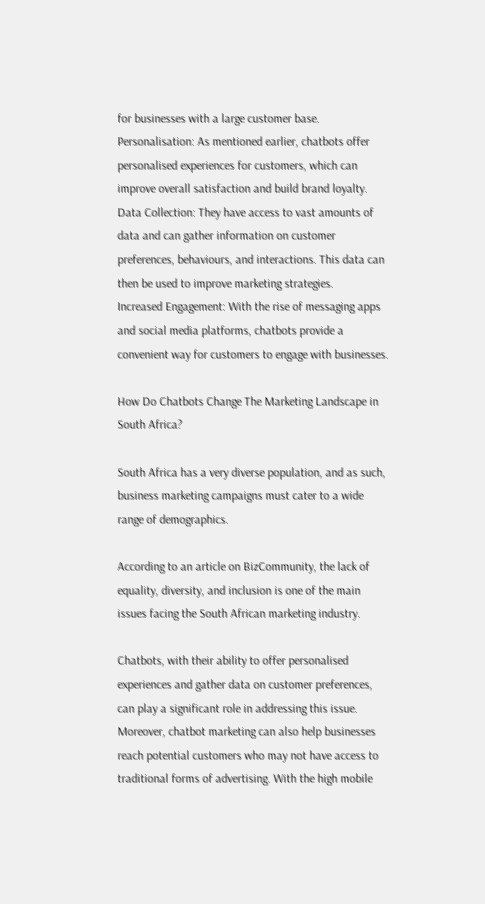for businesses with a large customer base.
Personalisation: As mentioned earlier, chatbots offer personalised experiences for customers, which can improve overall satisfaction and build brand loyalty.
Data Collection: They have access to vast amounts of data and can gather information on customer preferences, behaviours, and interactions. This data can then be used to improve marketing strategies.
Increased Engagement: With the rise of messaging apps and social media platforms, chatbots provide a convenient way for customers to engage with businesses.

How Do Chatbots Change The Marketing Landscape in South Africa?

South Africa has a very diverse population, and as such, business marketing campaigns must cater to a wide range of demographics.

According to an article on BizCommunity, the lack of equality, diversity, and inclusion is one of the main issues facing the South African marketing industry.

Chatbots, with their ability to offer personalised experiences and gather data on customer preferences, can play a significant role in addressing this issue. Moreover, chatbot marketing can also help businesses reach potential customers who may not have access to traditional forms of advertising. With the high mobile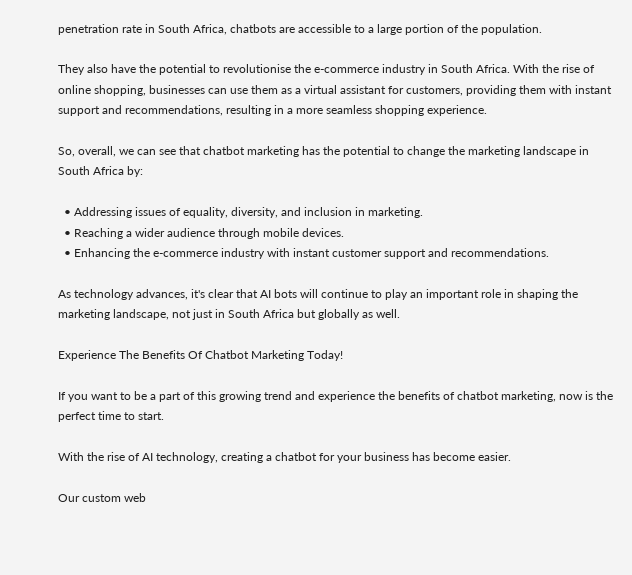penetration rate in South Africa, chatbots are accessible to a large portion of the population.

They also have the potential to revolutionise the e-commerce industry in South Africa. With the rise of online shopping, businesses can use them as a virtual assistant for customers, providing them with instant support and recommendations, resulting in a more seamless shopping experience.

So, overall, we can see that chatbot marketing has the potential to change the marketing landscape in South Africa by:

  • Addressing issues of equality, diversity, and inclusion in marketing.
  • Reaching a wider audience through mobile devices.
  • Enhancing the e-commerce industry with instant customer support and recommendations.

As technology advances, it's clear that AI bots will continue to play an important role in shaping the marketing landscape, not just in South Africa but globally as well.

Experience The Benefits Of Chatbot Marketing Today!

If you want to be a part of this growing trend and experience the benefits of chatbot marketing, now is the perfect time to start.

With the rise of AI technology, creating a chatbot for your business has become easier.

Our custom web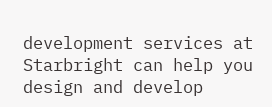development services at Starbright can help you design and develop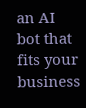an AI bot that fits your business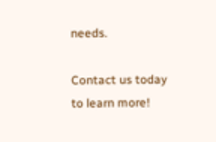needs.

Contact us today to learn more!